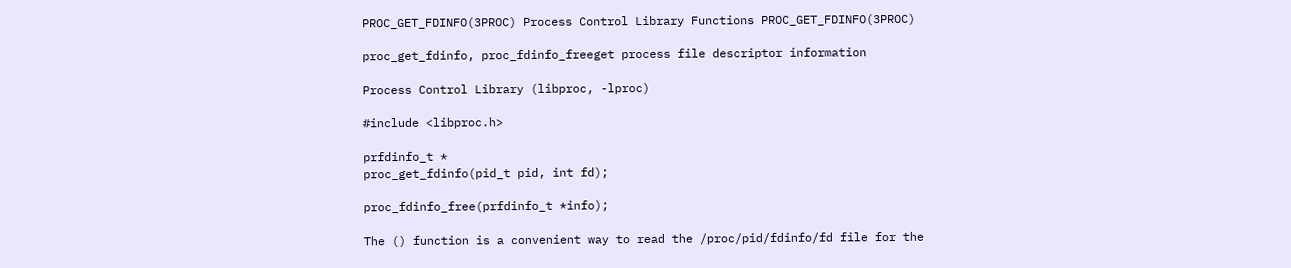PROC_GET_FDINFO(3PROC) Process Control Library Functions PROC_GET_FDINFO(3PROC)

proc_get_fdinfo, proc_fdinfo_freeget process file descriptor information

Process Control Library (libproc, -lproc)

#include <libproc.h>

prfdinfo_t *
proc_get_fdinfo(pid_t pid, int fd);

proc_fdinfo_free(prfdinfo_t *info);

The () function is a convenient way to read the /proc/pid/fdinfo/fd file for the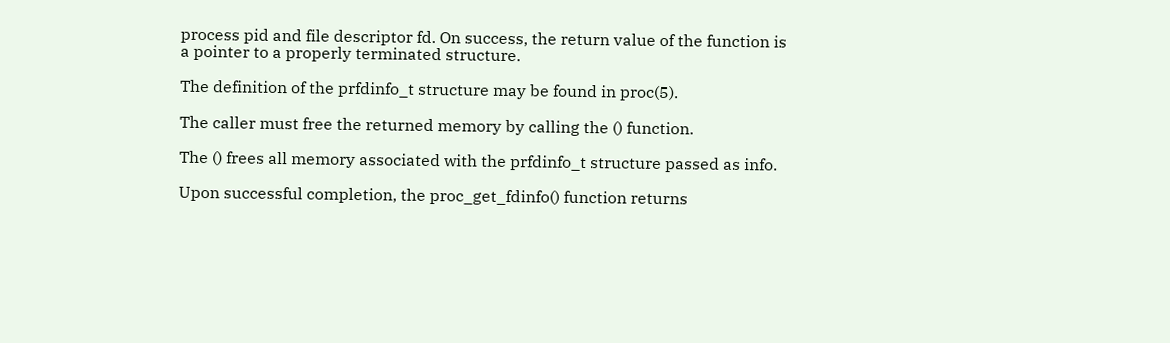process pid and file descriptor fd. On success, the return value of the function is a pointer to a properly terminated structure.

The definition of the prfdinfo_t structure may be found in proc(5).

The caller must free the returned memory by calling the () function.

The () frees all memory associated with the prfdinfo_t structure passed as info.

Upon successful completion, the proc_get_fdinfo() function returns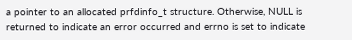a pointer to an allocated prfdinfo_t structure. Otherwise, NULL is returned to indicate an error occurred and errno is set to indicate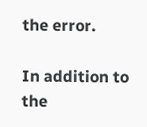the error.

In addition to the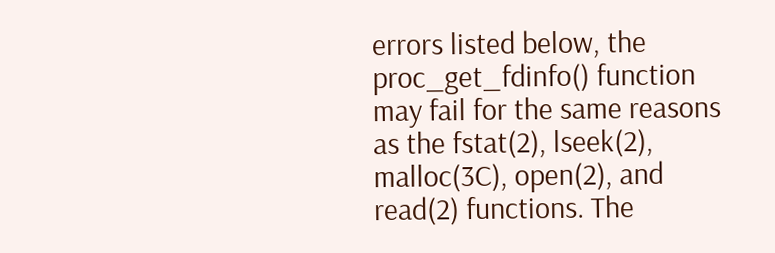errors listed below, the proc_get_fdinfo() function may fail for the same reasons as the fstat(2), lseek(2), malloc(3C), open(2), and read(2) functions. The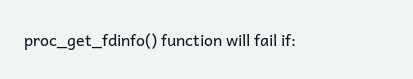proc_get_fdinfo() function will fail if: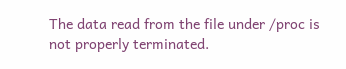The data read from the file under /proc is not properly terminated.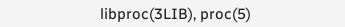libproc(3LIB), proc(5)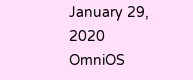January 29, 2020 OmniOS